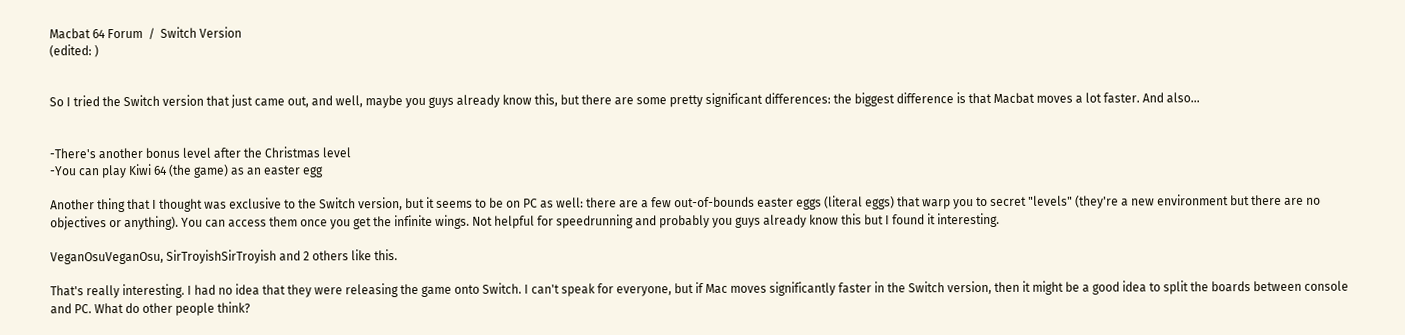Macbat 64 Forum  /  Switch Version
(edited: )


So I tried the Switch version that just came out, and well, maybe you guys already know this, but there are some pretty significant differences: the biggest difference is that Macbat moves a lot faster. And also...


-There's another bonus level after the Christmas level
-You can play Kiwi 64 (the game) as an easter egg

Another thing that I thought was exclusive to the Switch version, but it seems to be on PC as well: there are a few out-of-bounds easter eggs (literal eggs) that warp you to secret "levels" (they're a new environment but there are no objectives or anything). You can access them once you get the infinite wings. Not helpful for speedrunning and probably you guys already know this but I found it interesting.

VeganOsuVeganOsu, SirTroyishSirTroyish and 2 others like this.

That's really interesting. I had no idea that they were releasing the game onto Switch. I can't speak for everyone, but if Mac moves significantly faster in the Switch version, then it might be a good idea to split the boards between console and PC. What do other people think?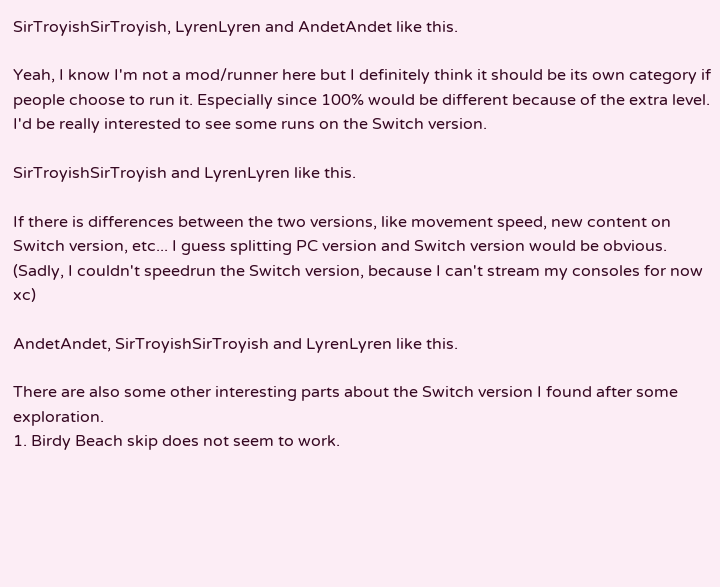SirTroyishSirTroyish, LyrenLyren and AndetAndet like this.

Yeah, I know I'm not a mod/runner here but I definitely think it should be its own category if people choose to run it. Especially since 100% would be different because of the extra level. I'd be really interested to see some runs on the Switch version.

SirTroyishSirTroyish and LyrenLyren like this.

If there is differences between the two versions, like movement speed, new content on Switch version, etc... I guess splitting PC version and Switch version would be obvious.
(Sadly, I couldn't speedrun the Switch version, because I can't stream my consoles for now xc)

AndetAndet, SirTroyishSirTroyish and LyrenLyren like this.

There are also some other interesting parts about the Switch version I found after some exploration.
1. Birdy Beach skip does not seem to work.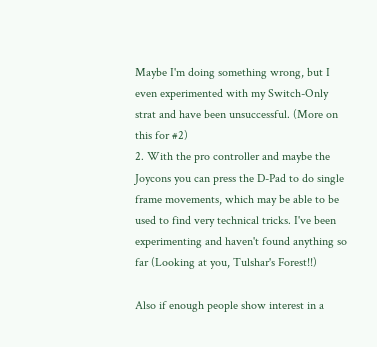Maybe I'm doing something wrong, but I even experimented with my Switch-Only strat and have been unsuccessful. (More on this for #2)
2. With the pro controller and maybe the Joycons you can press the D-Pad to do single frame movements, which may be able to be used to find very technical tricks. I've been experimenting and haven't found anything so far (Looking at you, Tulshar's Forest!!)

Also if enough people show interest in a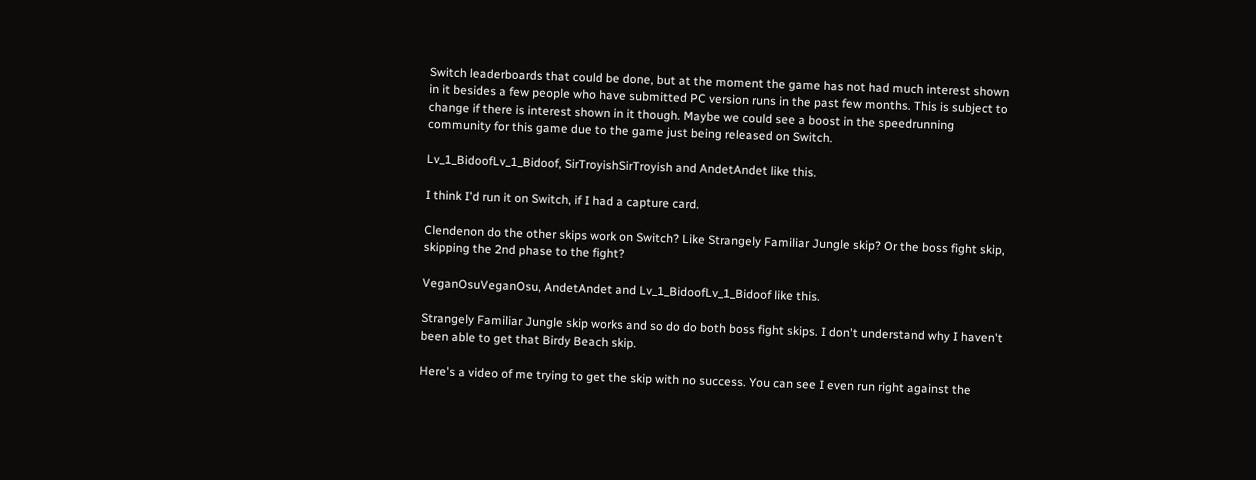Switch leaderboards that could be done, but at the moment the game has not had much interest shown in it besides a few people who have submitted PC version runs in the past few months. This is subject to change if there is interest shown in it though. Maybe we could see a boost in the speedrunning community for this game due to the game just being released on Switch.

Lv_1_BidoofLv_1_Bidoof, SirTroyishSirTroyish and AndetAndet like this.

I think I'd run it on Switch, if I had a capture card.

Clendenon do the other skips work on Switch? Like Strangely Familiar Jungle skip? Or the boss fight skip, skipping the 2nd phase to the fight?

VeganOsuVeganOsu, AndetAndet and Lv_1_BidoofLv_1_Bidoof like this.

Strangely Familiar Jungle skip works and so do do both boss fight skips. I don't understand why I haven't been able to get that Birdy Beach skip.

Here's a video of me trying to get the skip with no success. You can see I even run right against the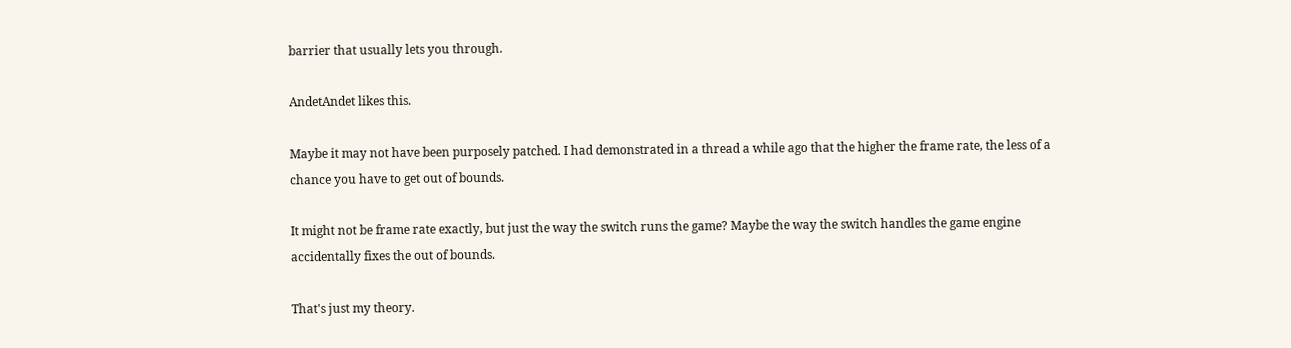barrier that usually lets you through.

AndetAndet likes this.

Maybe it may not have been purposely patched. I had demonstrated in a thread a while ago that the higher the frame rate, the less of a chance you have to get out of bounds.

It might not be frame rate exactly, but just the way the switch runs the game? Maybe the way the switch handles the game engine accidentally fixes the out of bounds.

That's just my theory.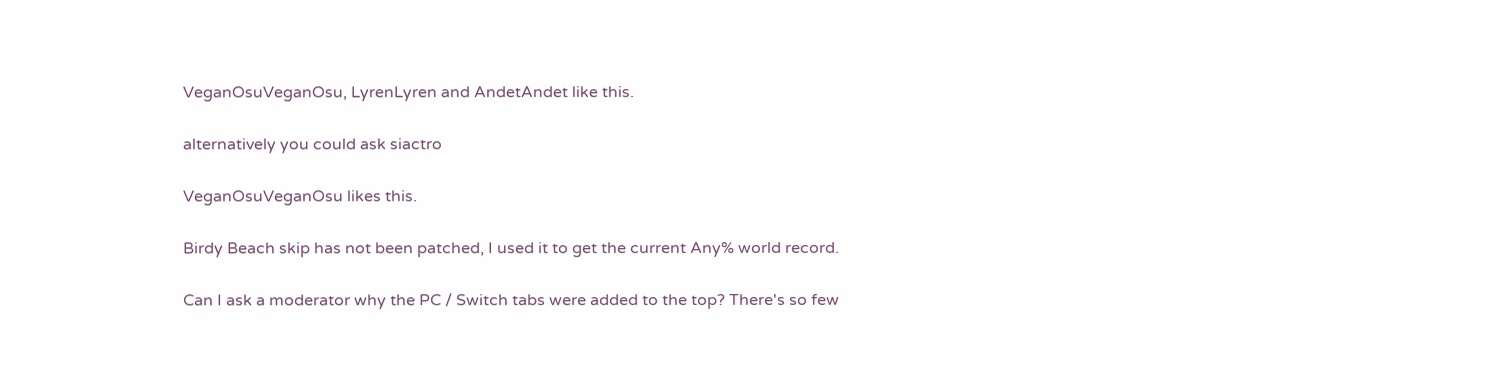VeganOsuVeganOsu, LyrenLyren and AndetAndet like this.

alternatively you could ask siactro

VeganOsuVeganOsu likes this.

Birdy Beach skip has not been patched, I used it to get the current Any% world record.

Can I ask a moderator why the PC / Switch tabs were added to the top? There's so few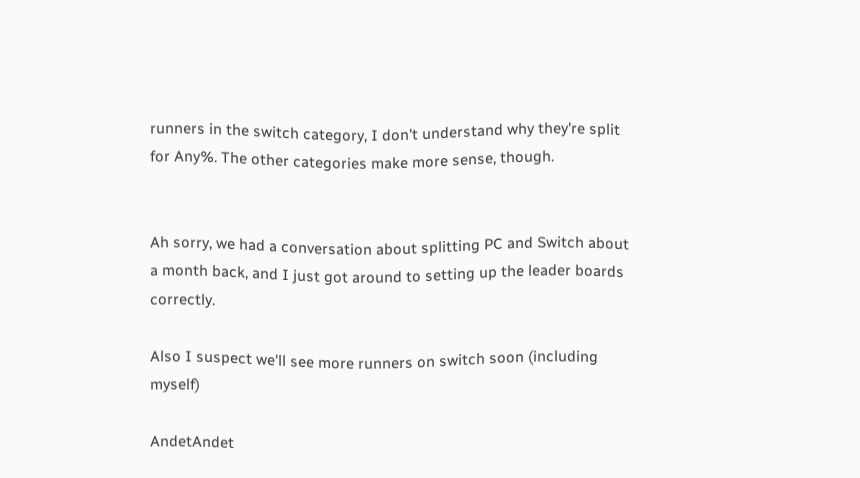runners in the switch category, I don't understand why they're split for Any%. The other categories make more sense, though.


Ah sorry, we had a conversation about splitting PC and Switch about a month back, and I just got around to setting up the leader boards correctly.

Also I suspect we'll see more runners on switch soon (including myself)

AndetAndet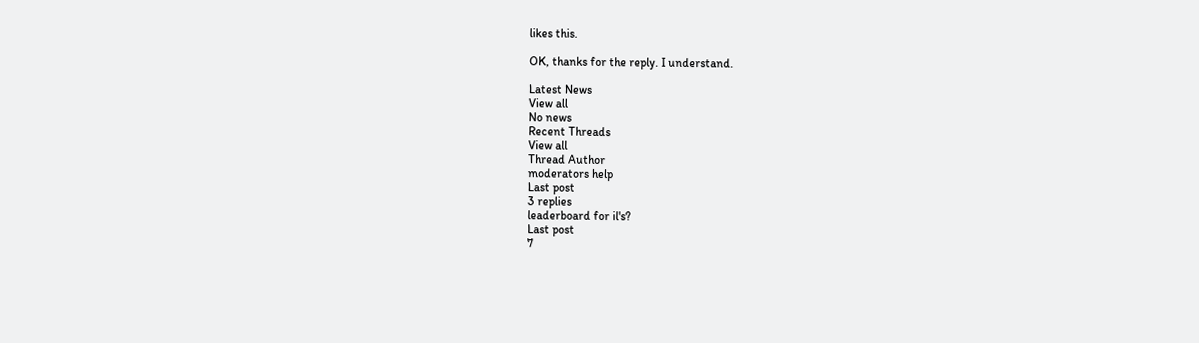likes this.

OK, thanks for the reply. I understand.

Latest News
View all
No news
Recent Threads
View all
Thread Author
moderators help
Last post
3 replies
leaderboard for il's?
Last post
7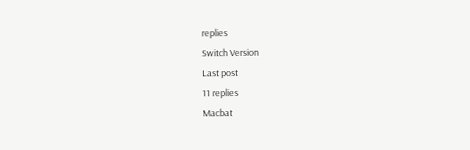replies
Switch Version
Last post
11 replies
Macbat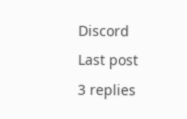Discord
Last post
3 replies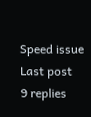Speed issue
Last post
9 replies